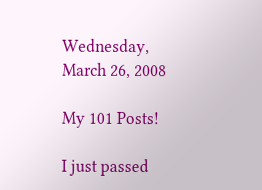Wednesday, March 26, 2008

My 101 Posts!

I just passed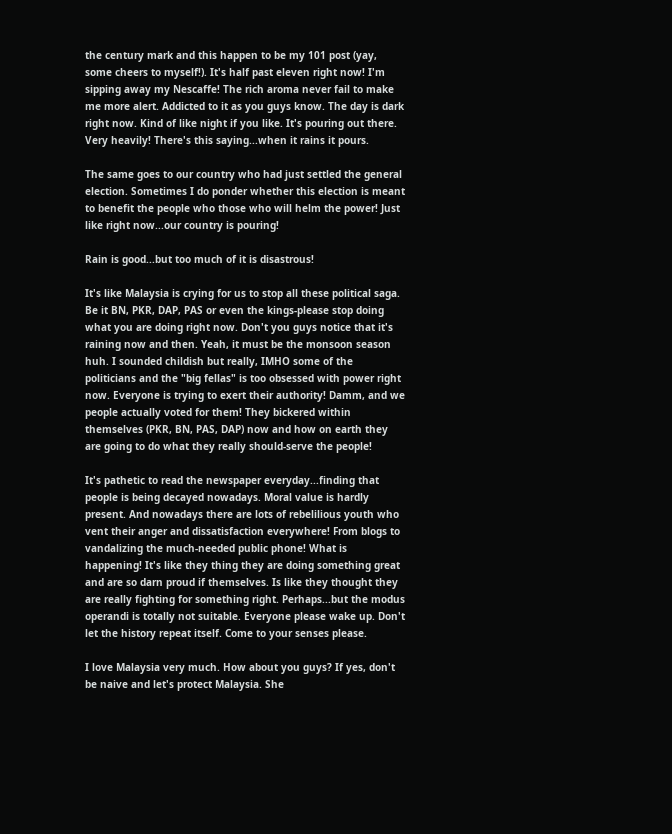the century mark and this happen to be my 101 post (yay, some cheers to myself!). It's half past eleven right now! I'm sipping away my Nescaffe! The rich aroma never fail to make me more alert. Addicted to it as you guys know. The day is dark right now. Kind of like night if you like. It's pouring out there. Very heavily! There's this saying...when it rains it pours.

The same goes to our country who had just settled the general election. Sometimes I do ponder whether this election is meant to benefit the people who those who will helm the power! Just like right now...our country is pouring!

Rain is good...but too much of it is disastrous!

It's like Malaysia is crying for us to stop all these political saga. Be it BN, PKR, DAP, PAS or even the kings-please stop doing what you are doing right now. Don't you guys notice that it's raining now and then. Yeah, it must be the monsoon season huh. I sounded childish but really, IMHO some of the politicians and the "big fellas" is too obsessed with power right now. Everyone is trying to exert their authority! Damm, and we people actually voted for them! They bickered within themselves (PKR, BN, PAS, DAP) now and how on earth they are going to do what they really should-serve the people!

It's pathetic to read the newspaper everyday...finding that people is being decayed nowadays. Moral value is hardly present. And nowadays there are lots of rebelilious youth who vent their anger and dissatisfaction everywhere! From blogs to vandalizing the much-needed public phone! What is happening! It's like they thing they are doing something great and are so darn proud if themselves. Is like they thought they are really fighting for something right. Perhaps...but the modus operandi is totally not suitable. Everyone please wake up. Don't let the history repeat itself. Come to your senses please.

I love Malaysia very much. How about you guys? If yes, don't be naive and let's protect Malaysia. She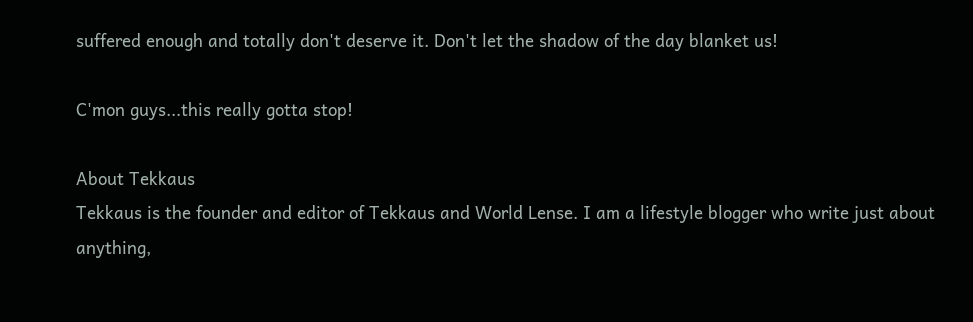suffered enough and totally don't deserve it. Don't let the shadow of the day blanket us!

C'mon guys...this really gotta stop!

About Tekkaus
Tekkaus is the founder and editor of Tekkaus and World Lense. I am a lifestyle blogger who write just about anything,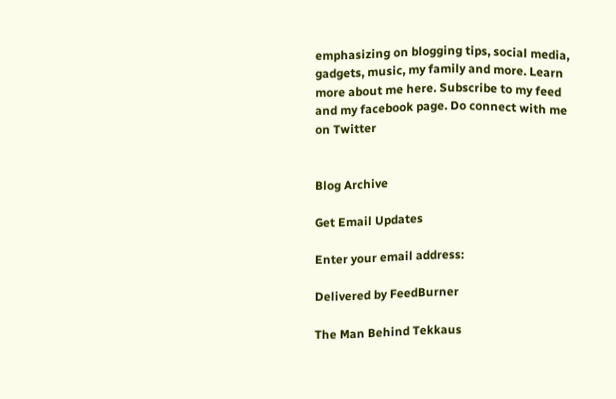emphasizing on blogging tips, social media, gadgets, music, my family and more. Learn more about me here. Subscribe to my feed and my facebook page. Do connect with me on Twitter


Blog Archive

Get Email Updates

Enter your email address:

Delivered by FeedBurner

The Man Behind Tekkaus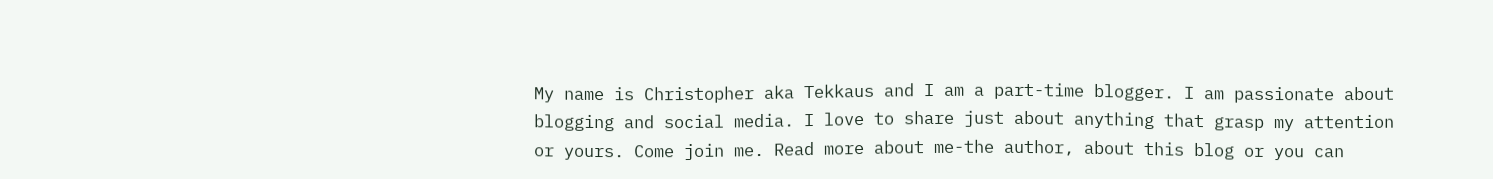My name is Christopher aka Tekkaus and I am a part-time blogger. I am passionate about blogging and social media. I love to share just about anything that grasp my attention or yours. Come join me. Read more about me-the author, about this blog or you can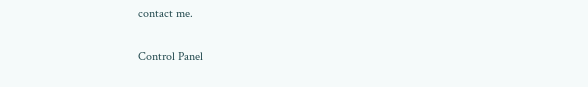contact me.

Control Panel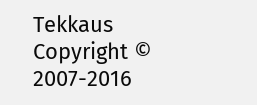Tekkaus Copyright © 2007-2016